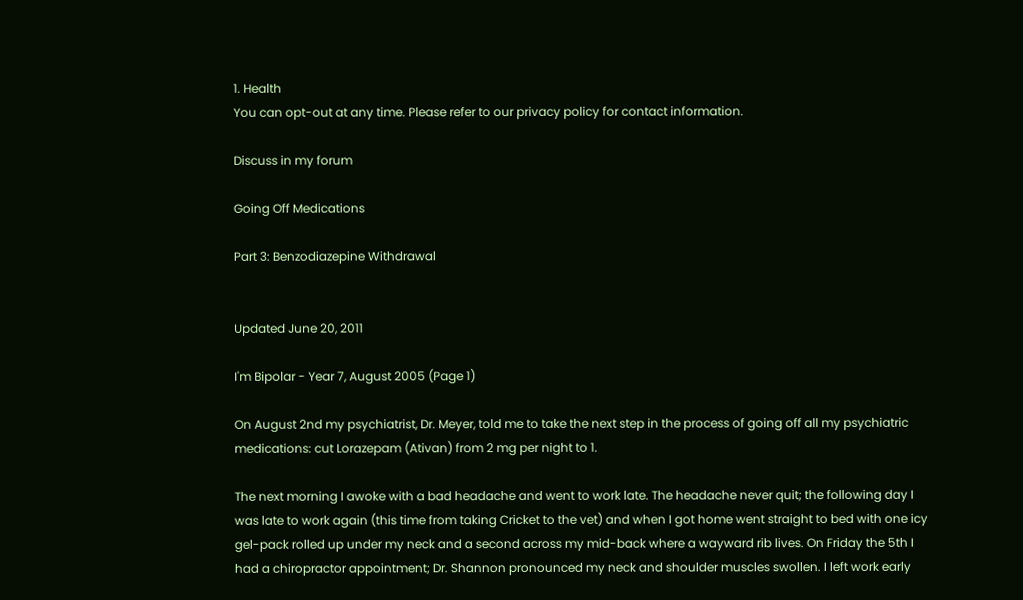1. Health
You can opt-out at any time. Please refer to our privacy policy for contact information.

Discuss in my forum

Going Off Medications

Part 3: Benzodiazepine Withdrawal


Updated June 20, 2011

I'm Bipolar - Year 7, August 2005 (Page 1)

On August 2nd my psychiatrist, Dr. Meyer, told me to take the next step in the process of going off all my psychiatric medications: cut Lorazepam (Ativan) from 2 mg per night to 1.

The next morning I awoke with a bad headache and went to work late. The headache never quit; the following day I was late to work again (this time from taking Cricket to the vet) and when I got home went straight to bed with one icy gel-pack rolled up under my neck and a second across my mid-back where a wayward rib lives. On Friday the 5th I had a chiropractor appointment; Dr. Shannon pronounced my neck and shoulder muscles swollen. I left work early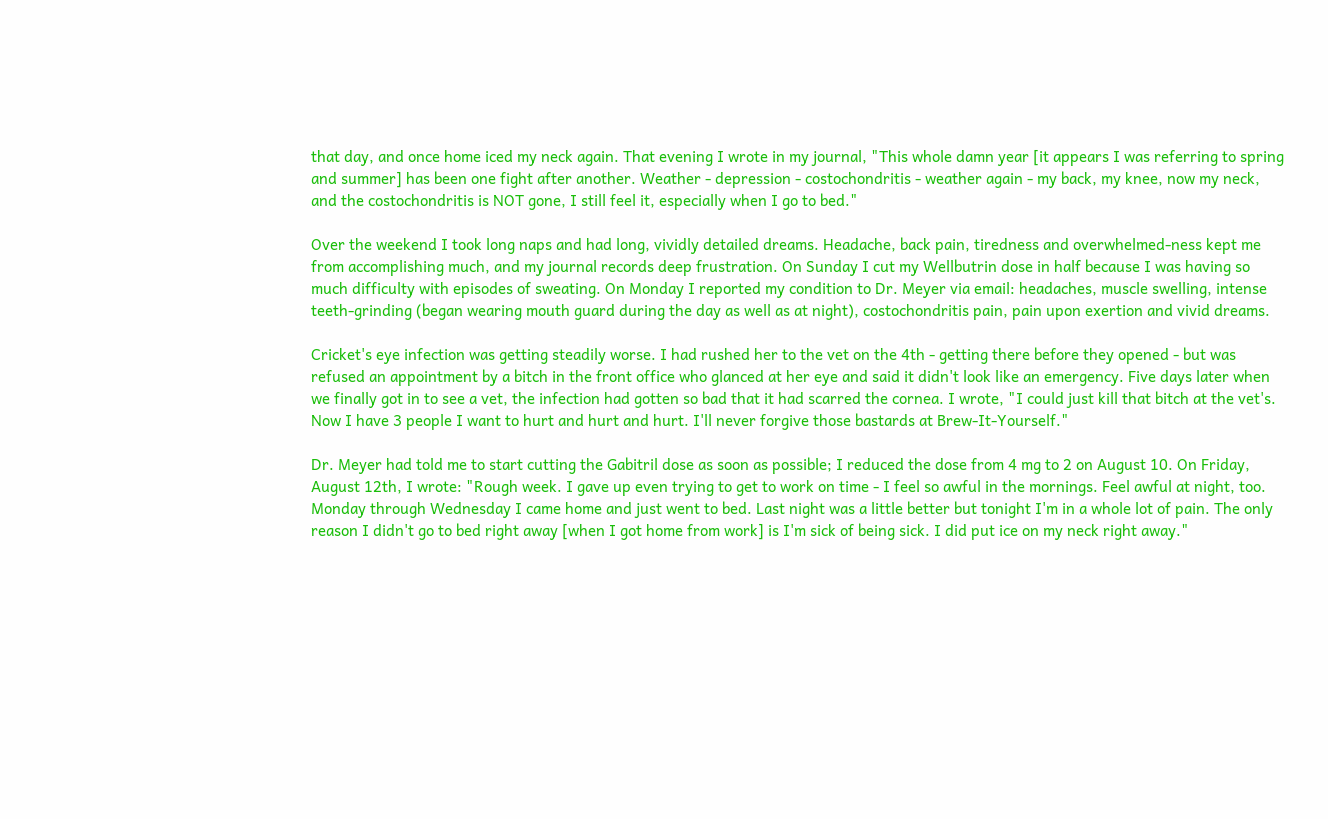that day, and once home iced my neck again. That evening I wrote in my journal, "This whole damn year [it appears I was referring to spring and summer] has been one fight after another. Weather - depression - costochondritis - weather again - my back, my knee, now my neck, and the costochondritis is NOT gone, I still feel it, especially when I go to bed."

Over the weekend I took long naps and had long, vividly detailed dreams. Headache, back pain, tiredness and overwhelmed-ness kept me from accomplishing much, and my journal records deep frustration. On Sunday I cut my Wellbutrin dose in half because I was having so much difficulty with episodes of sweating. On Monday I reported my condition to Dr. Meyer via email: headaches, muscle swelling, intense teeth-grinding (began wearing mouth guard during the day as well as at night), costochondritis pain, pain upon exertion and vivid dreams.

Cricket's eye infection was getting steadily worse. I had rushed her to the vet on the 4th - getting there before they opened - but was refused an appointment by a bitch in the front office who glanced at her eye and said it didn't look like an emergency. Five days later when we finally got in to see a vet, the infection had gotten so bad that it had scarred the cornea. I wrote, "I could just kill that bitch at the vet's. Now I have 3 people I want to hurt and hurt and hurt. I'll never forgive those bastards at Brew-It-Yourself."

Dr. Meyer had told me to start cutting the Gabitril dose as soon as possible; I reduced the dose from 4 mg to 2 on August 10. On Friday, August 12th, I wrote: "Rough week. I gave up even trying to get to work on time - I feel so awful in the mornings. Feel awful at night, too. Monday through Wednesday I came home and just went to bed. Last night was a little better but tonight I'm in a whole lot of pain. The only reason I didn't go to bed right away [when I got home from work] is I'm sick of being sick. I did put ice on my neck right away."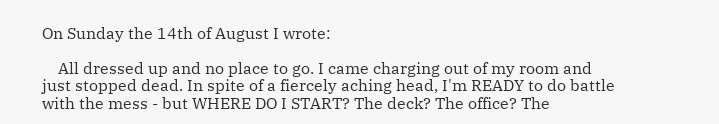On Sunday the 14th of August I wrote:

    All dressed up and no place to go. I came charging out of my room and just stopped dead. In spite of a fiercely aching head, I'm READY to do battle with the mess - but WHERE DO I START? The deck? The office? The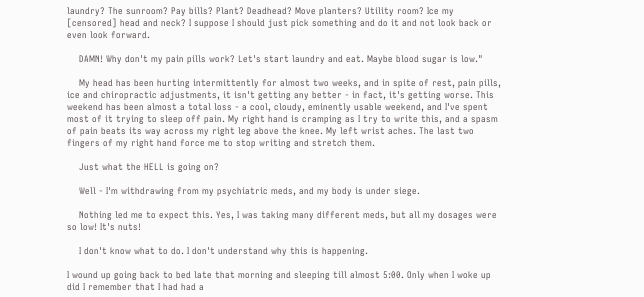laundry? The sunroom? Pay bills? Plant? Deadhead? Move planters? Utility room? Ice my [censored] head and neck? I suppose I should just pick something and do it and not look back or even look forward.

    DAMN! Why don't my pain pills work? Let's start laundry and eat. Maybe blood sugar is low."

    My head has been hurting intermittently for almost two weeks, and in spite of rest, pain pills, ice and chiropractic adjustments, it isn't getting any better - in fact, it's getting worse. This weekend has been almost a total loss - a cool, cloudy, eminently usable weekend, and I've spent most of it trying to sleep off pain. My right hand is cramping as I try to write this, and a spasm of pain beats its way across my right leg above the knee. My left wrist aches. The last two fingers of my right hand force me to stop writing and stretch them.

    Just what the HELL is going on?

    Well - I'm withdrawing from my psychiatric meds, and my body is under siege.

    Nothing led me to expect this. Yes, I was taking many different meds, but all my dosages were so low! It's nuts!

    I don't know what to do. I don't understand why this is happening.

I wound up going back to bed late that morning and sleeping till almost 5:00. Only when I woke up did I remember that I had had a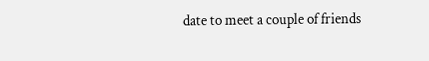date to meet a couple of friends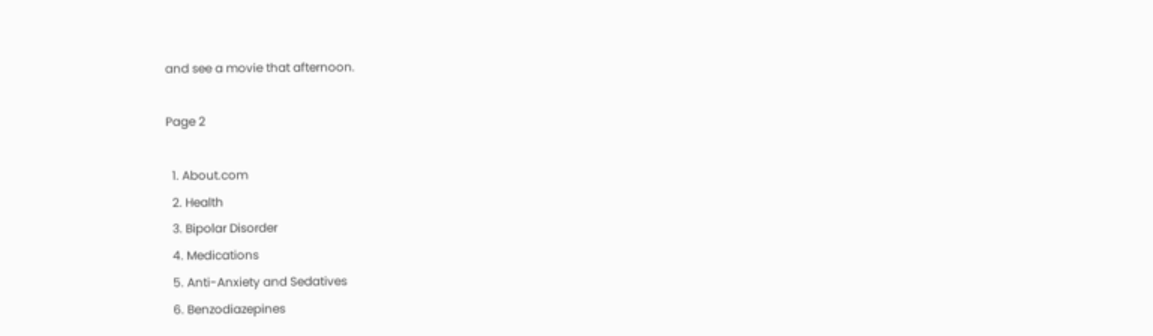and see a movie that afternoon.

Page 2

  1. About.com
  2. Health
  3. Bipolar Disorder
  4. Medications
  5. Anti-Anxiety and Sedatives
  6. Benzodiazepines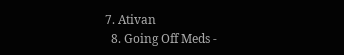7. Ativan
  8. Going Off Meds -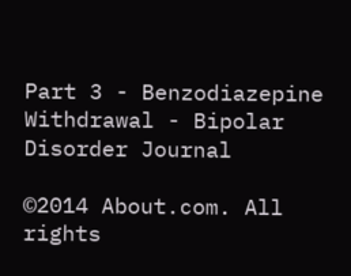Part 3 - Benzodiazepine Withdrawal - Bipolar Disorder Journal

©2014 About.com. All rights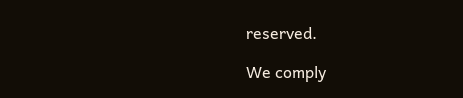reserved.

We comply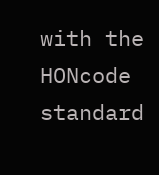with the HONcode standard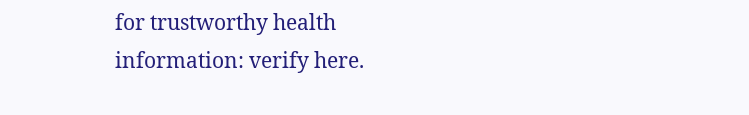for trustworthy health
information: verify here.